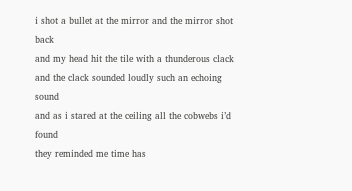i shot a bullet at the mirror and the mirror shot back
and my head hit the tile with a thunderous clack
and the clack sounded loudly such an echoing sound
and as i stared at the ceiling all the cobwebs i’d found
they reminded me time has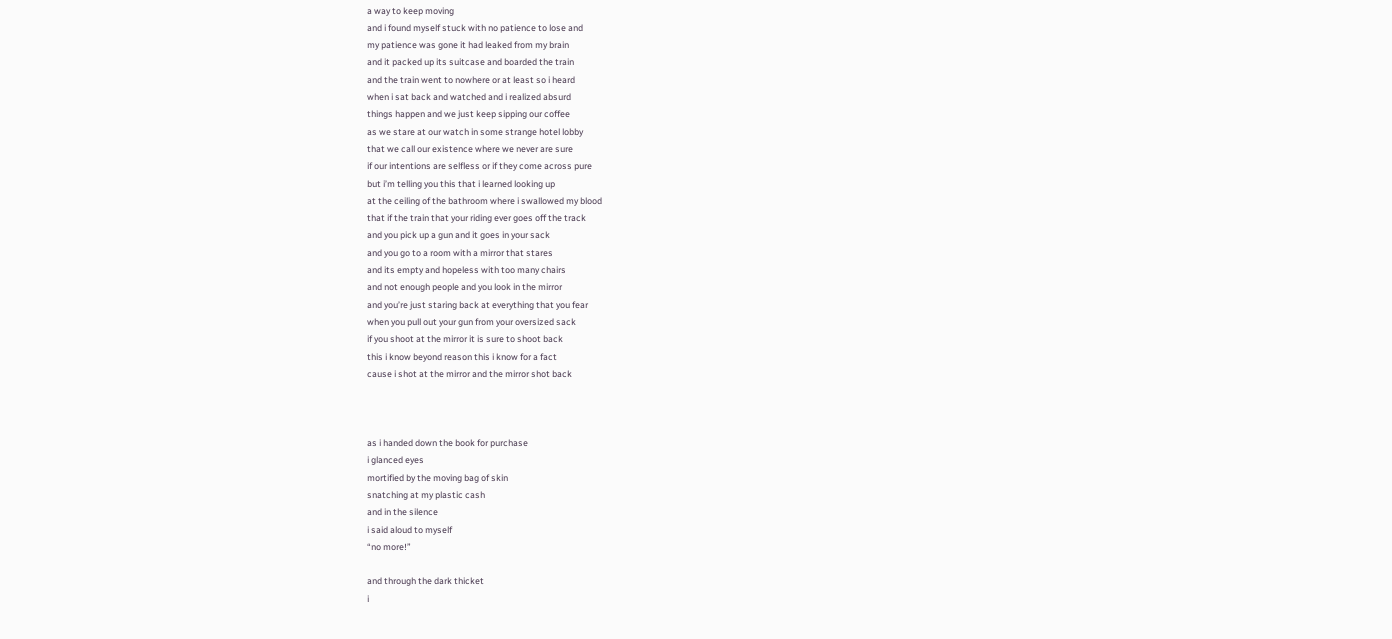a way to keep moving
and i found myself stuck with no patience to lose and
my patience was gone it had leaked from my brain
and it packed up its suitcase and boarded the train
and the train went to nowhere or at least so i heard
when i sat back and watched and i realized absurd
things happen and we just keep sipping our coffee
as we stare at our watch in some strange hotel lobby
that we call our existence where we never are sure
if our intentions are selfless or if they come across pure
but i’m telling you this that i learned looking up
at the ceiling of the bathroom where i swallowed my blood
that if the train that your riding ever goes off the track
and you pick up a gun and it goes in your sack
and you go to a room with a mirror that stares
and its empty and hopeless with too many chairs
and not enough people and you look in the mirror
and you’re just staring back at everything that you fear
when you pull out your gun from your oversized sack
if you shoot at the mirror it is sure to shoot back
this i know beyond reason this i know for a fact
cause i shot at the mirror and the mirror shot back



as i handed down the book for purchase
i glanced eyes
mortified by the moving bag of skin
snatching at my plastic cash
and in the silence
i said aloud to myself
“no more!”

and through the dark thicket
i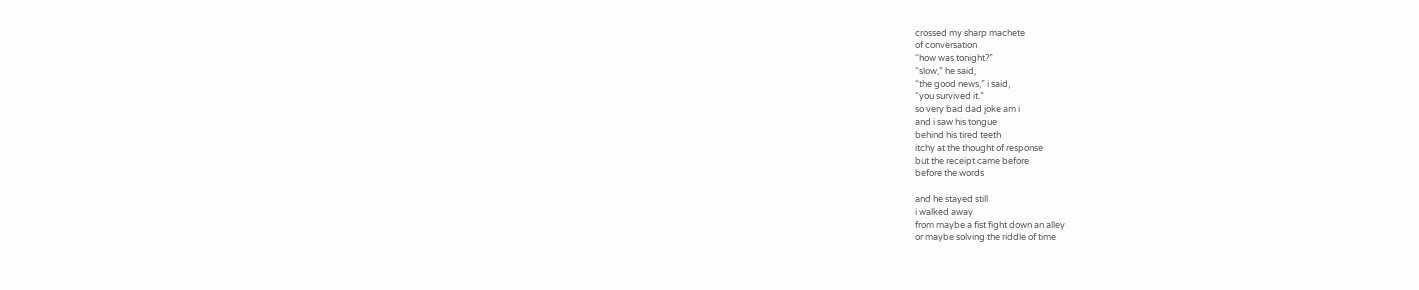crossed my sharp machete
of conversation
“how was tonight?”
“slow,” he said,
“the good news,” i said,
“you survived it.”
so very bad dad joke am i
and i saw his tongue
behind his tired teeth
itchy at the thought of response
but the receipt came before
before the words

and he stayed still
i walked away
from maybe a fist fight down an alley
or maybe solving the riddle of time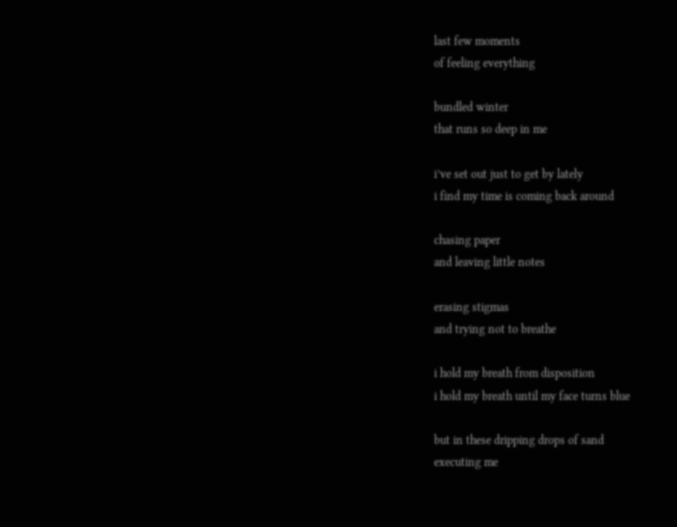last few moments
of feeling everything

bundled winter
that runs so deep in me

i’ve set out just to get by lately
i find my time is coming back around

chasing paper
and leaving little notes

erasing stigmas
and trying not to breathe

i hold my breath from disposition
i hold my breath until my face turns blue

but in these dripping drops of sand
executing me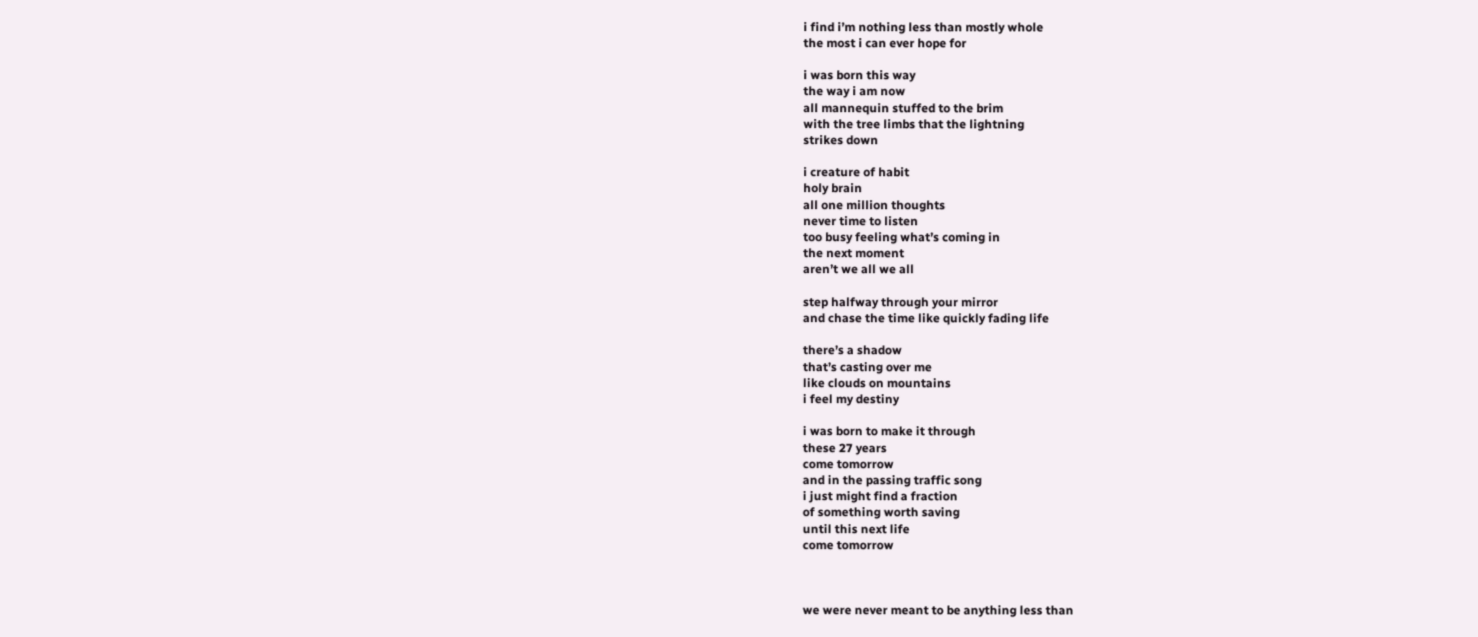i find i’m nothing less than mostly whole
the most i can ever hope for

i was born this way
the way i am now
all mannequin stuffed to the brim
with the tree limbs that the lightning
strikes down

i creature of habit
holy brain
all one million thoughts
never time to listen
too busy feeling what’s coming in
the next moment
aren’t we all we all

step halfway through your mirror
and chase the time like quickly fading life

there’s a shadow
that’s casting over me
like clouds on mountains
i feel my destiny

i was born to make it through
these 27 years
come tomorrow
and in the passing traffic song
i just might find a fraction
of something worth saving
until this next life
come tomorrow



we were never meant to be anything less than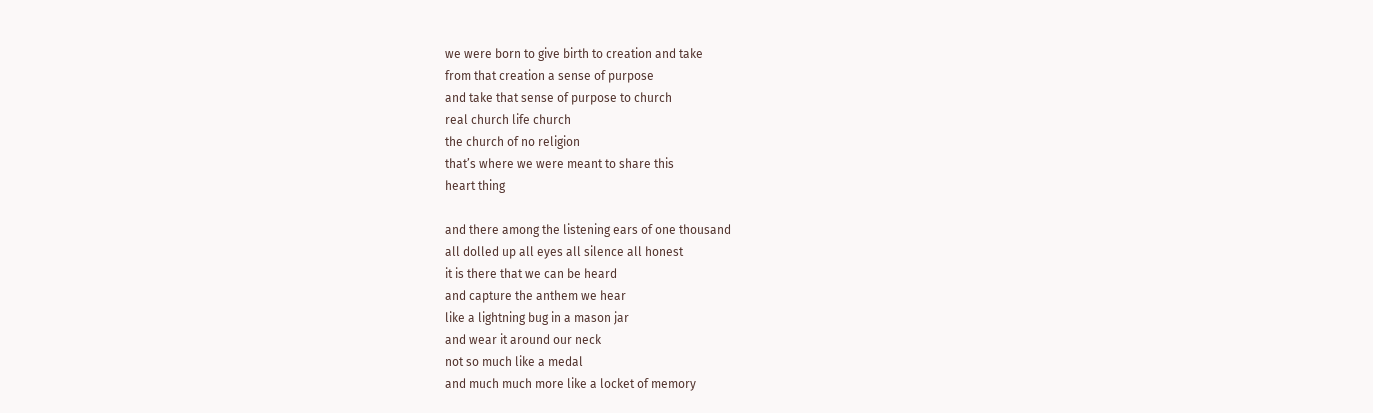we were born to give birth to creation and take
from that creation a sense of purpose
and take that sense of purpose to church
real church life church
the church of no religion
that’s where we were meant to share this
heart thing

and there among the listening ears of one thousand
all dolled up all eyes all silence all honest
it is there that we can be heard
and capture the anthem we hear
like a lightning bug in a mason jar
and wear it around our neck
not so much like a medal
and much much more like a locket of memory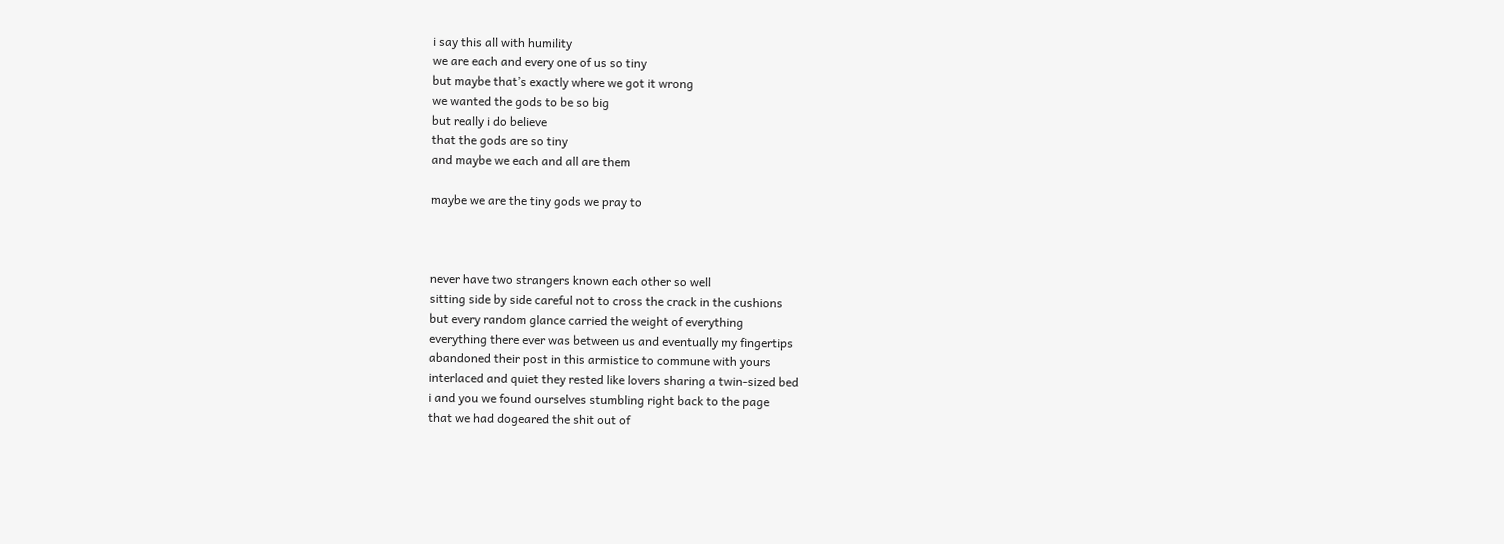i say this all with humility
we are each and every one of us so tiny
but maybe that’s exactly where we got it wrong
we wanted the gods to be so big
but really i do believe
that the gods are so tiny
and maybe we each and all are them

maybe we are the tiny gods we pray to



never have two strangers known each other so well
sitting side by side careful not to cross the crack in the cushions
but every random glance carried the weight of everything
everything there ever was between us and eventually my fingertips
abandoned their post in this armistice to commune with yours
interlaced and quiet they rested like lovers sharing a twin-sized bed
i and you we found ourselves stumbling right back to the page
that we had dogeared the shit out of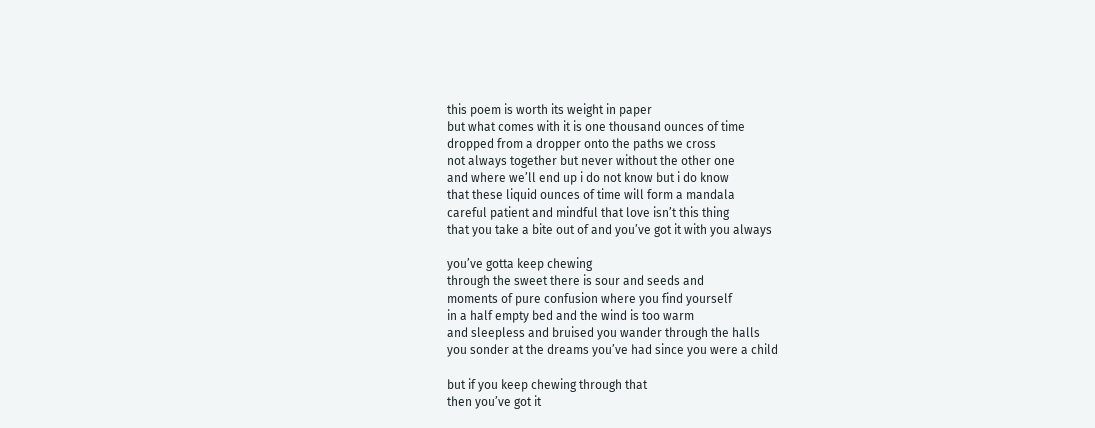this poem is worth its weight in paper
but what comes with it is one thousand ounces of time
dropped from a dropper onto the paths we cross
not always together but never without the other one
and where we’ll end up i do not know but i do know
that these liquid ounces of time will form a mandala
careful patient and mindful that love isn’t this thing
that you take a bite out of and you’ve got it with you always

you’ve gotta keep chewing
through the sweet there is sour and seeds and
moments of pure confusion where you find yourself
in a half empty bed and the wind is too warm
and sleepless and bruised you wander through the halls
you sonder at the dreams you’ve had since you were a child

but if you keep chewing through that
then you’ve got it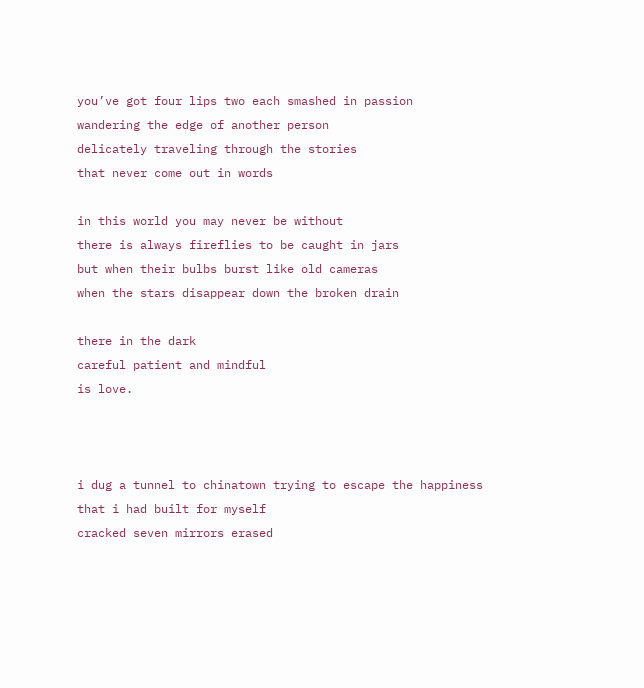you’ve got four lips two each smashed in passion
wandering the edge of another person
delicately traveling through the stories
that never come out in words

in this world you may never be without
there is always fireflies to be caught in jars
but when their bulbs burst like old cameras
when the stars disappear down the broken drain

there in the dark
careful patient and mindful
is love.



i dug a tunnel to chinatown trying to escape the happiness that i had built for myself
cracked seven mirrors erased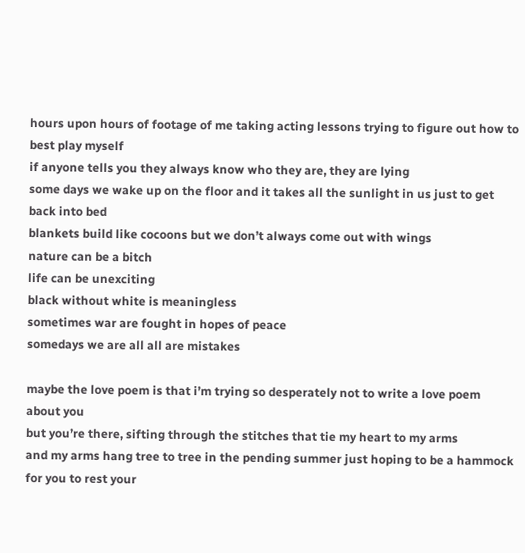hours upon hours of footage of me taking acting lessons trying to figure out how to best play myself
if anyone tells you they always know who they are, they are lying
some days we wake up on the floor and it takes all the sunlight in us just to get back into bed
blankets build like cocoons but we don’t always come out with wings
nature can be a bitch
life can be unexciting
black without white is meaningless
sometimes war are fought in hopes of peace
somedays we are all all are mistakes

maybe the love poem is that i’m trying so desperately not to write a love poem about you
but you’re there, sifting through the stitches that tie my heart to my arms
and my arms hang tree to tree in the pending summer just hoping to be a hammock for you to rest your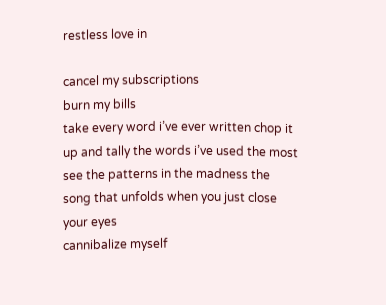restless love in

cancel my subscriptions
burn my bills
take every word i’ve ever written chop it up and tally the words i’ve used the most
see the patterns in the madness the song that unfolds when you just close your eyes
cannibalize myself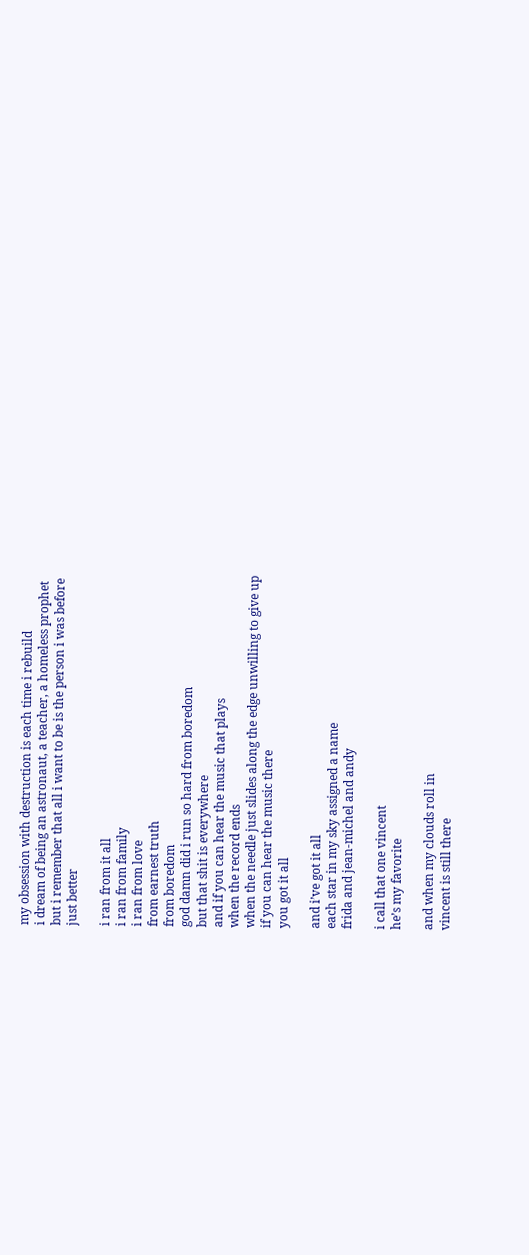my obsession with destruction is each time i rebuild
i dream of being an astronaut, a teacher, a homeless prophet
but i remember that all i want to be is the person i was before
just better

i ran from it all
i ran from family
i ran from love
from earnest truth
from boredom
god damn did i run so hard from boredom
but that shit is everywhere
and if you can hear the music that plays
when the record ends
when the needle just slides along the edge unwilling to give up
if you can hear the music there
you got it all

and i’ve got it all
each star in my sky assigned a name
frida and jean-michel and andy

i call that one vincent
he’s my favorite

and when my clouds roll in
vincent is still there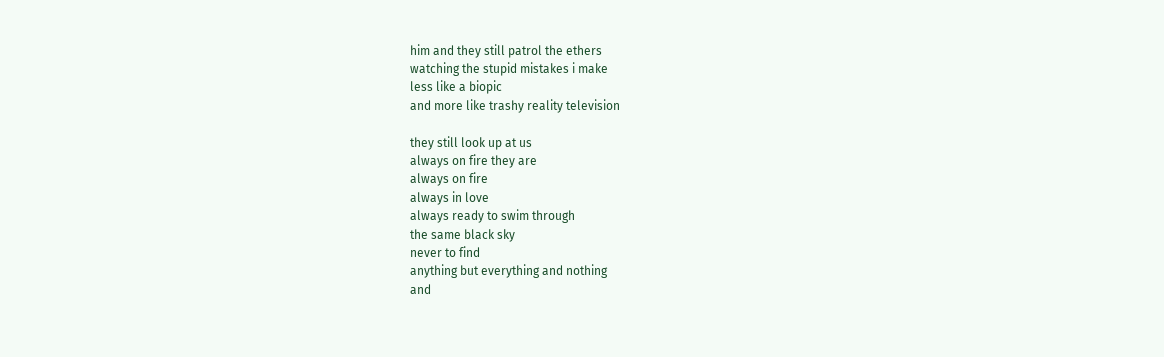him and they still patrol the ethers
watching the stupid mistakes i make
less like a biopic
and more like trashy reality television

they still look up at us
always on fire they are
always on fire
always in love
always ready to swim through
the same black sky
never to find
anything but everything and nothing
and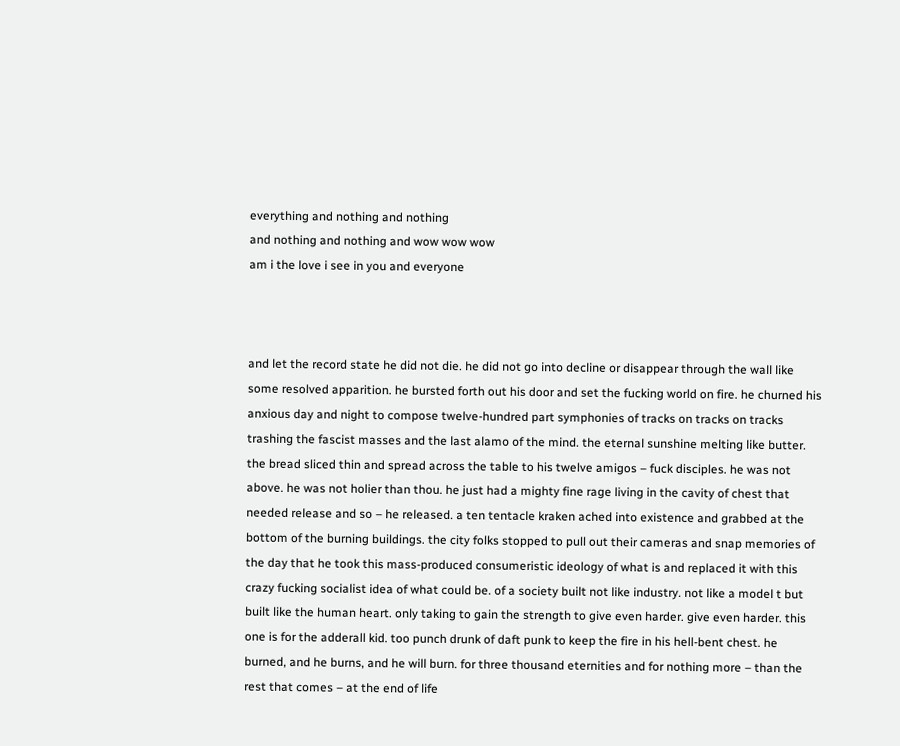everything and nothing and nothing
and nothing and nothing and wow wow wow
am i the love i see in you and everyone



and let the record state he did not die. he did not go into decline or disappear through the wall like some resolved apparition. he bursted forth out his door and set the fucking world on fire. he churned his anxious day and night to compose twelve-hundred part symphonies of tracks on tracks on tracks trashing the fascist masses and the last alamo of the mind. the eternal sunshine melting like butter. the bread sliced thin and spread across the table to his twelve amigos – fuck disciples. he was not above. he was not holier than thou. he just had a mighty fine rage living in the cavity of chest that needed release and so – he released. a ten tentacle kraken ached into existence and grabbed at the bottom of the burning buildings. the city folks stopped to pull out their cameras and snap memories of the day that he took this mass-produced consumeristic ideology of what is and replaced it with this crazy fucking socialist idea of what could be. of a society built not like industry. not like a model t but built like the human heart. only taking to gain the strength to give even harder. give even harder. this one is for the adderall kid. too punch drunk of daft punk to keep the fire in his hell-bent chest. he burned, and he burns, and he will burn. for three thousand eternities and for nothing more – than the rest that comes – at the end of life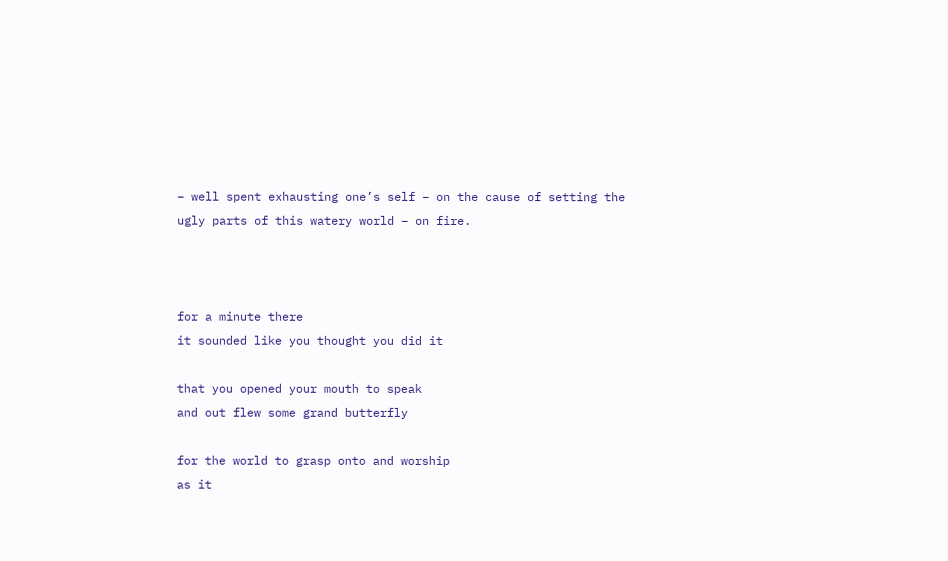– well spent exhausting one’s self – on the cause of setting the ugly parts of this watery world – on fire.



for a minute there
it sounded like you thought you did it

that you opened your mouth to speak
and out flew some grand butterfly

for the world to grasp onto and worship
as it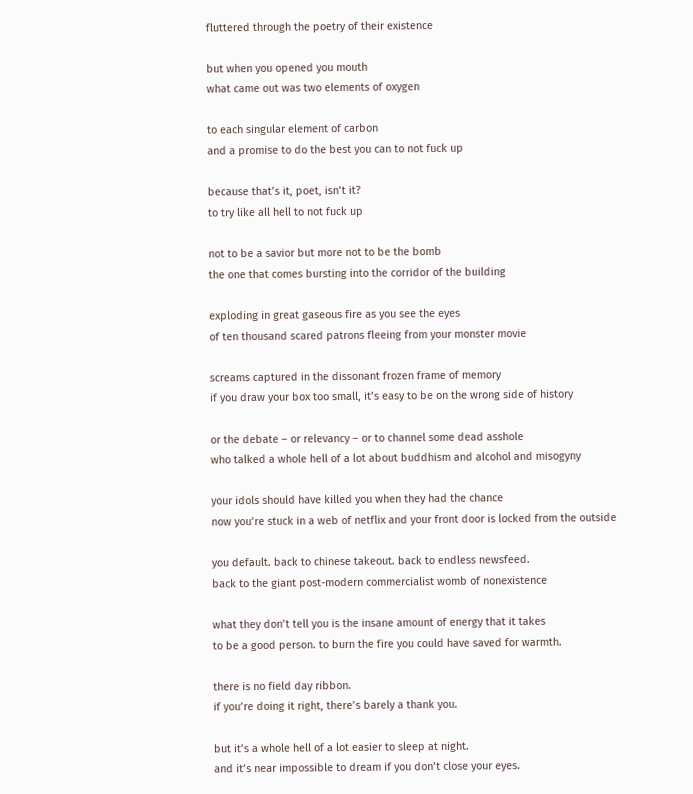fluttered through the poetry of their existence

but when you opened you mouth
what came out was two elements of oxygen

to each singular element of carbon
and a promise to do the best you can to not fuck up

because that’s it, poet, isn’t it?
to try like all hell to not fuck up

not to be a savior but more not to be the bomb
the one that comes bursting into the corridor of the building

exploding in great gaseous fire as you see the eyes
of ten thousand scared patrons fleeing from your monster movie

screams captured in the dissonant frozen frame of memory
if you draw your box too small, it’s easy to be on the wrong side of history

or the debate – or relevancy – or to channel some dead asshole
who talked a whole hell of a lot about buddhism and alcohol and misogyny

your idols should have killed you when they had the chance
now you’re stuck in a web of netflix and your front door is locked from the outside

you default. back to chinese takeout. back to endless newsfeed.
back to the giant post-modern commercialist womb of nonexistence

what they don’t tell you is the insane amount of energy that it takes
to be a good person. to burn the fire you could have saved for warmth.

there is no field day ribbon.
if you’re doing it right, there’s barely a thank you.

but it’s a whole hell of a lot easier to sleep at night.
and it’s near impossible to dream if you don’t close your eyes.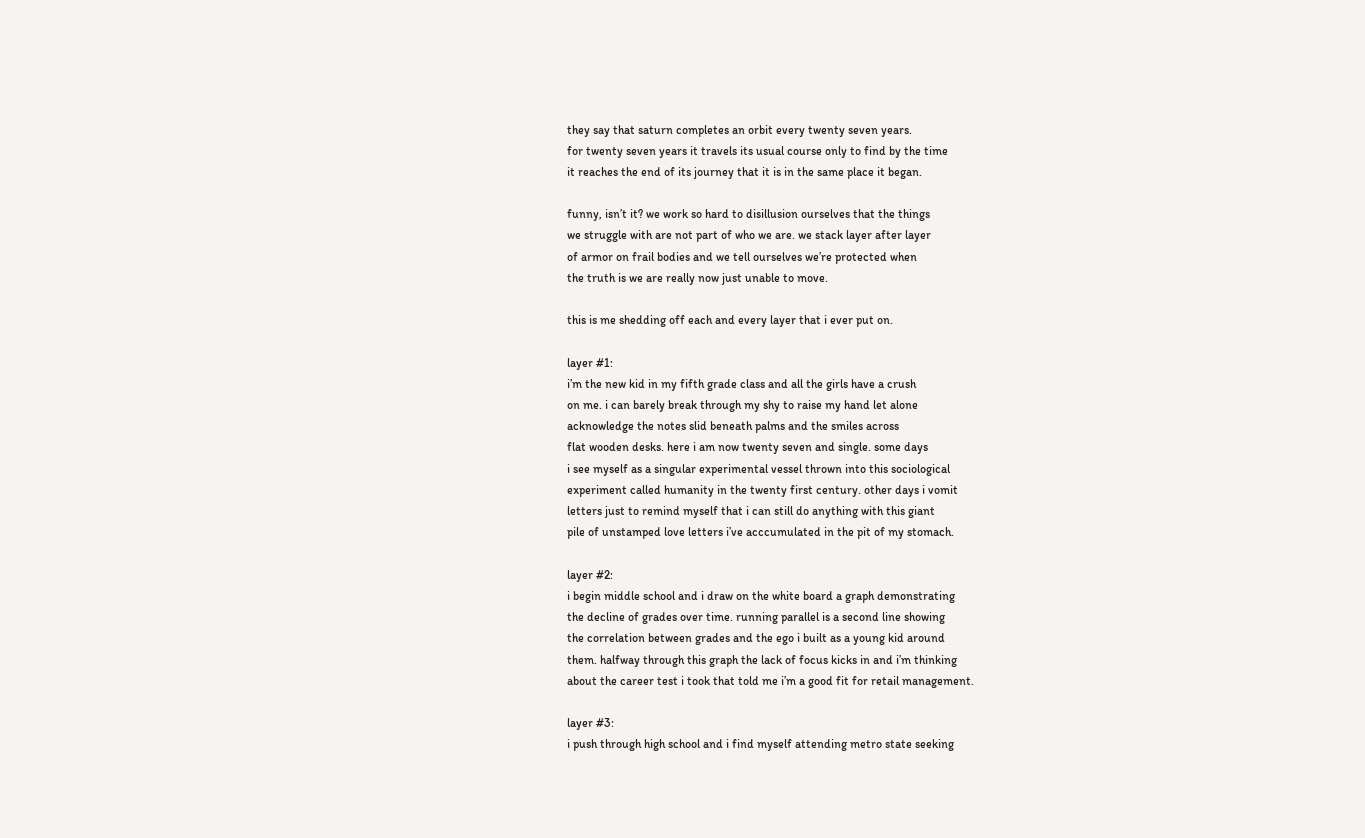they say that saturn completes an orbit every twenty seven years.
for twenty seven years it travels its usual course only to find by the time
it reaches the end of its journey that it is in the same place it began.

funny, isn’t it? we work so hard to disillusion ourselves that the things
we struggle with are not part of who we are. we stack layer after layer
of armor on frail bodies and we tell ourselves we’re protected when
the truth is we are really now just unable to move.

this is me shedding off each and every layer that i ever put on.

layer #1:
i’m the new kid in my fifth grade class and all the girls have a crush
on me. i can barely break through my shy to raise my hand let alone
acknowledge the notes slid beneath palms and the smiles across
flat wooden desks. here i am now twenty seven and single. some days
i see myself as a singular experimental vessel thrown into this sociological
experiment called humanity in the twenty first century. other days i vomit
letters just to remind myself that i can still do anything with this giant
pile of unstamped love letters i’ve acccumulated in the pit of my stomach.

layer #2:
i begin middle school and i draw on the white board a graph demonstrating
the decline of grades over time. running parallel is a second line showing
the correlation between grades and the ego i built as a young kid around
them. halfway through this graph the lack of focus kicks in and i’m thinking
about the career test i took that told me i’m a good fit for retail management.

layer #3:
i push through high school and i find myself attending metro state seeking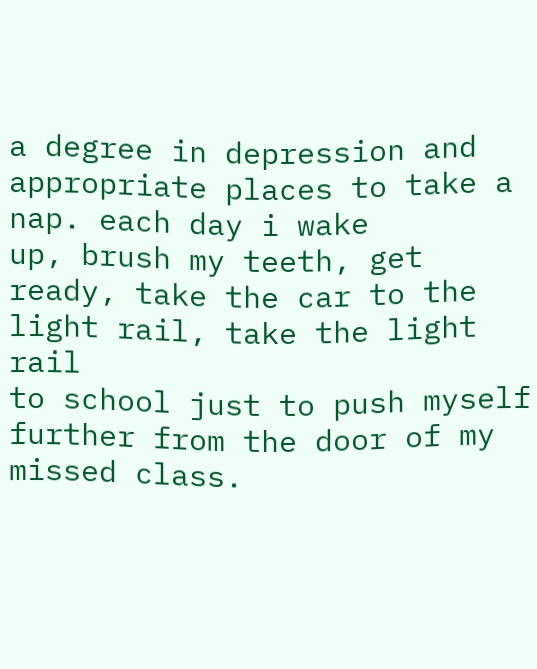a degree in depression and appropriate places to take a nap. each day i wake
up, brush my teeth, get ready, take the car to the light rail, take the light rail
to school just to push myself further from the door of my missed class.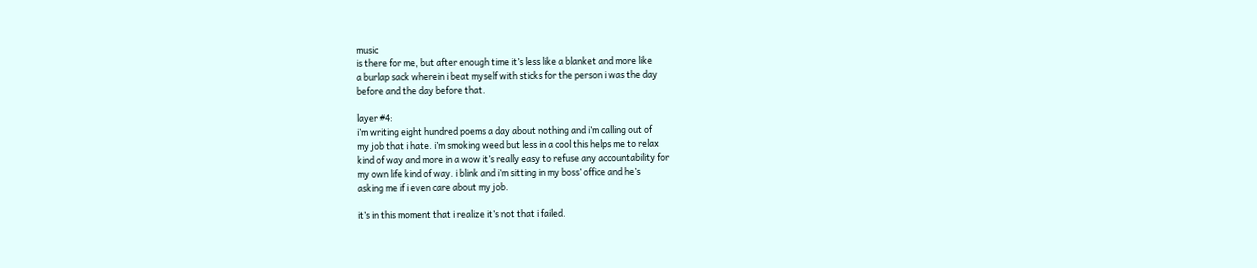music
is there for me, but after enough time it’s less like a blanket and more like
a burlap sack wherein i beat myself with sticks for the person i was the day
before and the day before that.

layer #4:
i’m writing eight hundred poems a day about nothing and i’m calling out of
my job that i hate. i’m smoking weed but less in a cool this helps me to relax
kind of way and more in a wow it’s really easy to refuse any accountability for
my own life kind of way. i blink and i’m sitting in my boss’ office and he’s
asking me if i even care about my job.

it’s in this moment that i realize it’s not that i failed.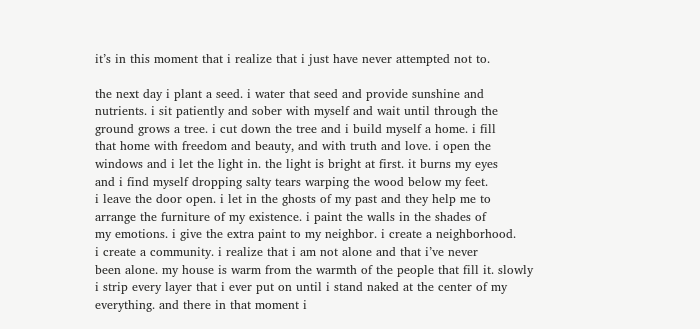it’s in this moment that i realize that i just have never attempted not to.

the next day i plant a seed. i water that seed and provide sunshine and
nutrients. i sit patiently and sober with myself and wait until through the
ground grows a tree. i cut down the tree and i build myself a home. i fill
that home with freedom and beauty, and with truth and love. i open the
windows and i let the light in. the light is bright at first. it burns my eyes
and i find myself dropping salty tears warping the wood below my feet.
i leave the door open. i let in the ghosts of my past and they help me to
arrange the furniture of my existence. i paint the walls in the shades of
my emotions. i give the extra paint to my neighbor. i create a neighborhood.
i create a community. i realize that i am not alone and that i’ve never
been alone. my house is warm from the warmth of the people that fill it. slowly
i strip every layer that i ever put on until i stand naked at the center of my
everything. and there in that moment i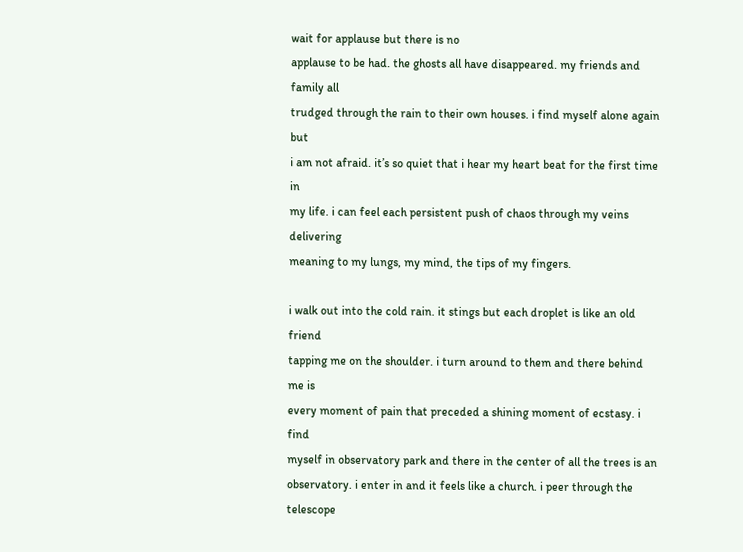wait for applause but there is no
applause to be had. the ghosts all have disappeared. my friends and family all
trudged through the rain to their own houses. i find myself alone again but
i am not afraid. it’s so quiet that i hear my heart beat for the first time in
my life. i can feel each persistent push of chaos through my veins delivering
meaning to my lungs, my mind, the tips of my fingers.

i walk out into the cold rain. it stings but each droplet is like an old friend
tapping me on the shoulder. i turn around to them and there behind me is
every moment of pain that preceded a shining moment of ecstasy. i find
myself in observatory park and there in the center of all the trees is an
observatory. i enter in and it feels like a church. i peer through the telescope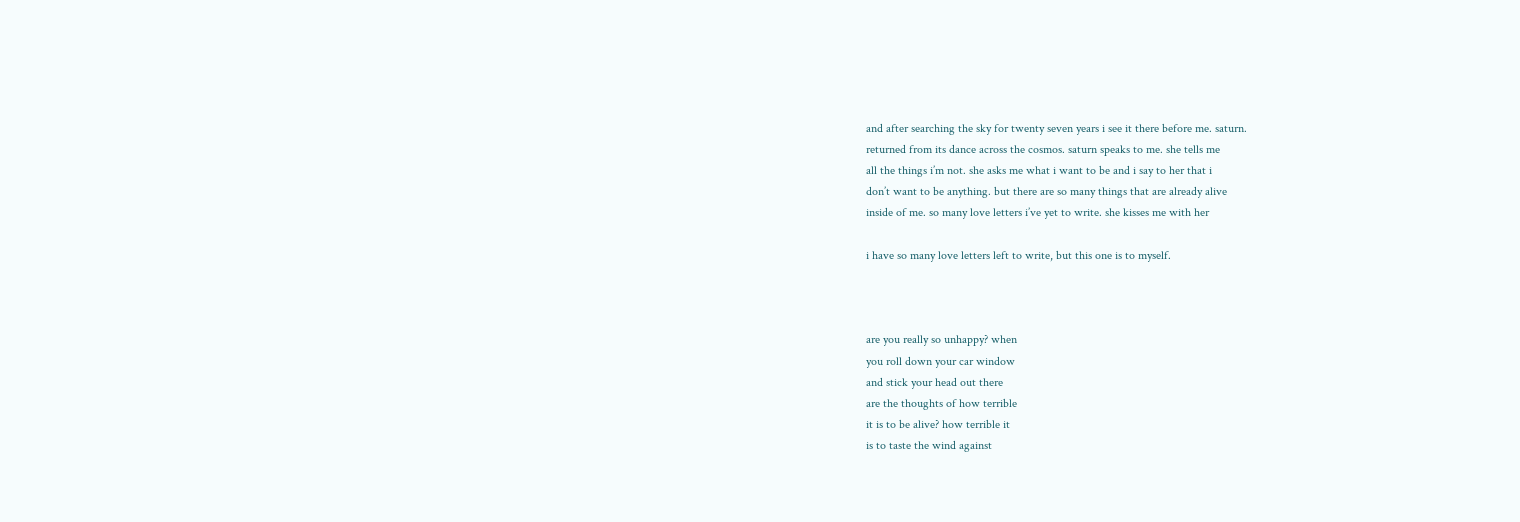and after searching the sky for twenty seven years i see it there before me. saturn.
returned from its dance across the cosmos. saturn speaks to me. she tells me
all the things i’m not. she asks me what i want to be and i say to her that i
don’t want to be anything. but there are so many things that are already alive
inside of me. so many love letters i’ve yet to write. she kisses me with her

i have so many love letters left to write, but this one is to myself.



are you really so unhappy? when
you roll down your car window
and stick your head out there
are the thoughts of how terrible
it is to be alive? how terrible it
is to taste the wind against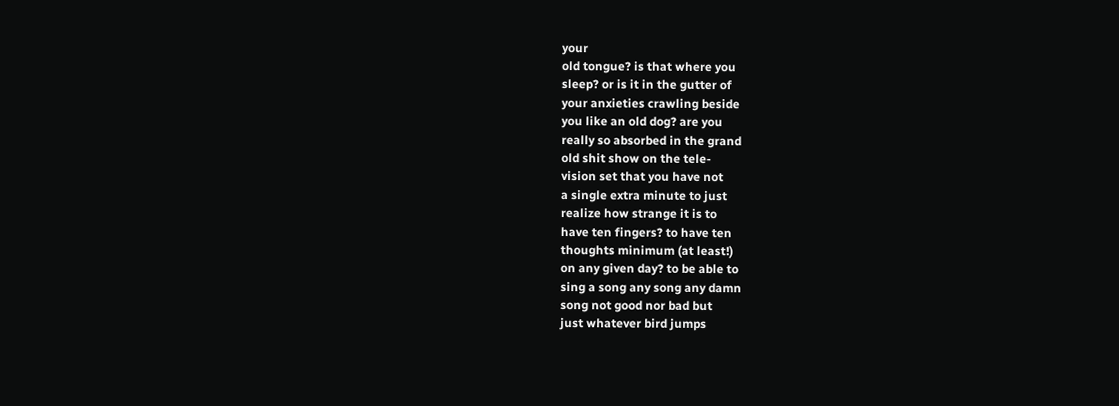your
old tongue? is that where you
sleep? or is it in the gutter of
your anxieties crawling beside
you like an old dog? are you
really so absorbed in the grand
old shit show on the tele-
vision set that you have not
a single extra minute to just
realize how strange it is to
have ten fingers? to have ten
thoughts minimum (at least!)
on any given day? to be able to
sing a song any song any damn
song not good nor bad but
just whatever bird jumps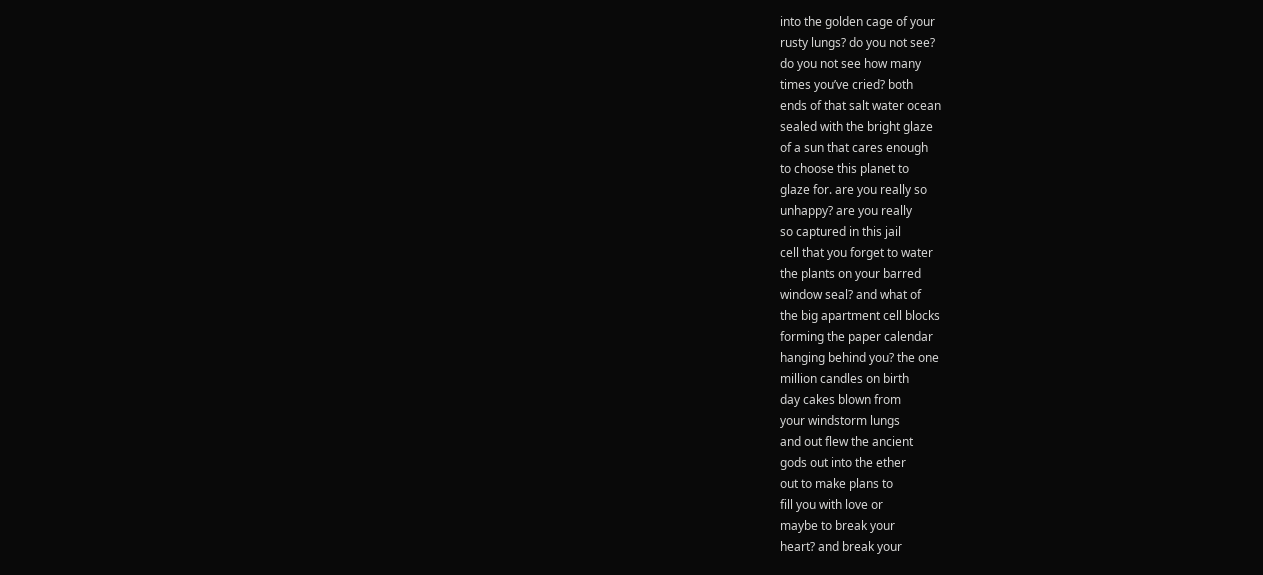into the golden cage of your
rusty lungs? do you not see?
do you not see how many
times you’ve cried? both
ends of that salt water ocean
sealed with the bright glaze
of a sun that cares enough
to choose this planet to
glaze for. are you really so
unhappy? are you really
so captured in this jail
cell that you forget to water
the plants on your barred
window seal? and what of
the big apartment cell blocks
forming the paper calendar
hanging behind you? the one
million candles on birth
day cakes blown from
your windstorm lungs
and out flew the ancient
gods out into the ether
out to make plans to
fill you with love or
maybe to break your
heart? and break your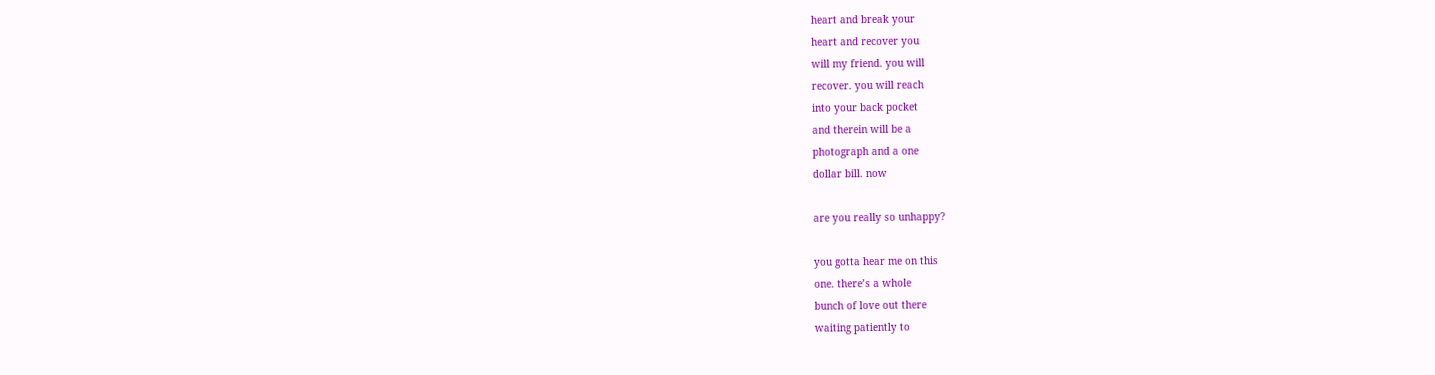heart and break your
heart and recover you
will my friend. you will
recover. you will reach
into your back pocket
and therein will be a
photograph and a one
dollar bill. now

are you really so unhappy?

you gotta hear me on this
one. there’s a whole
bunch of love out there
waiting patiently to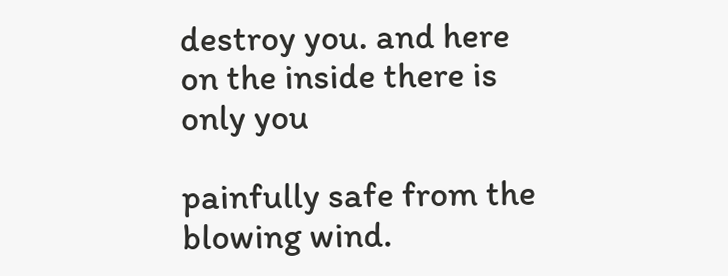destroy you. and here
on the inside there is
only you

painfully safe from the
blowing wind.